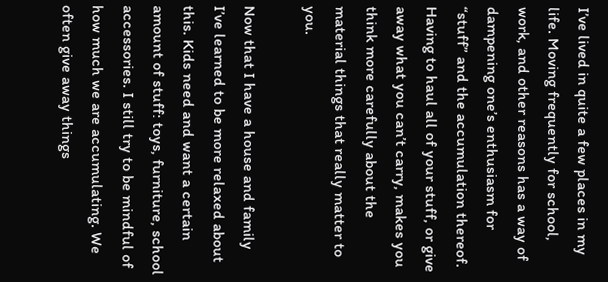I’ve lived in quite a few places in my life. Moving frequently for school, work, and other reasons has a way of dampening one’s enthusiasm for “stuff” and the accumulation thereof. Having to haul all of your stuff, or give away what you can’t carry, makes you think more carefully about the material things that really matter to you.

Now that I have a house and family I’ve learned to be more relaxed about this. Kids need and want a certain amount of stuff: toys, furniture, school accessories. I still try to be mindful of how much we are accumulating. We often give away things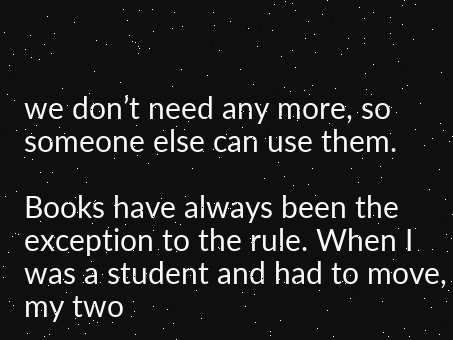we don’t need any more, so someone else can use them.

Books have always been the exception to the rule. When I was a student and had to move, my two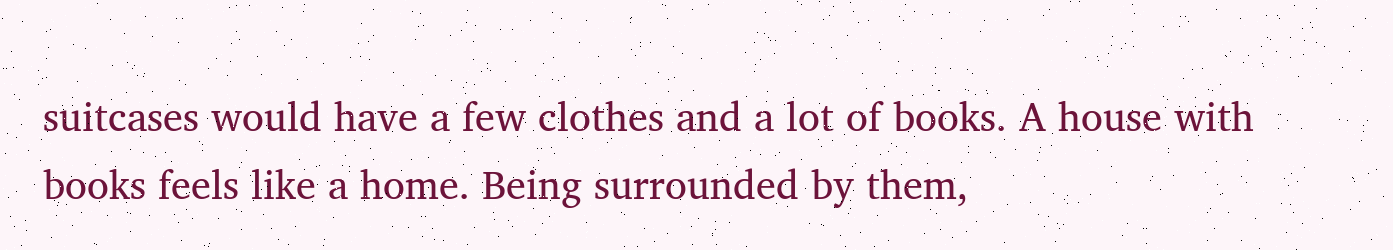suitcases would have a few clothes and a lot of books. A house with books feels like a home. Being surrounded by them,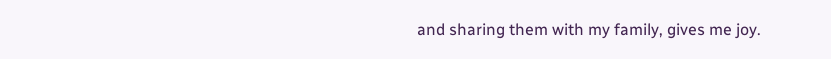and sharing them with my family, gives me joy.